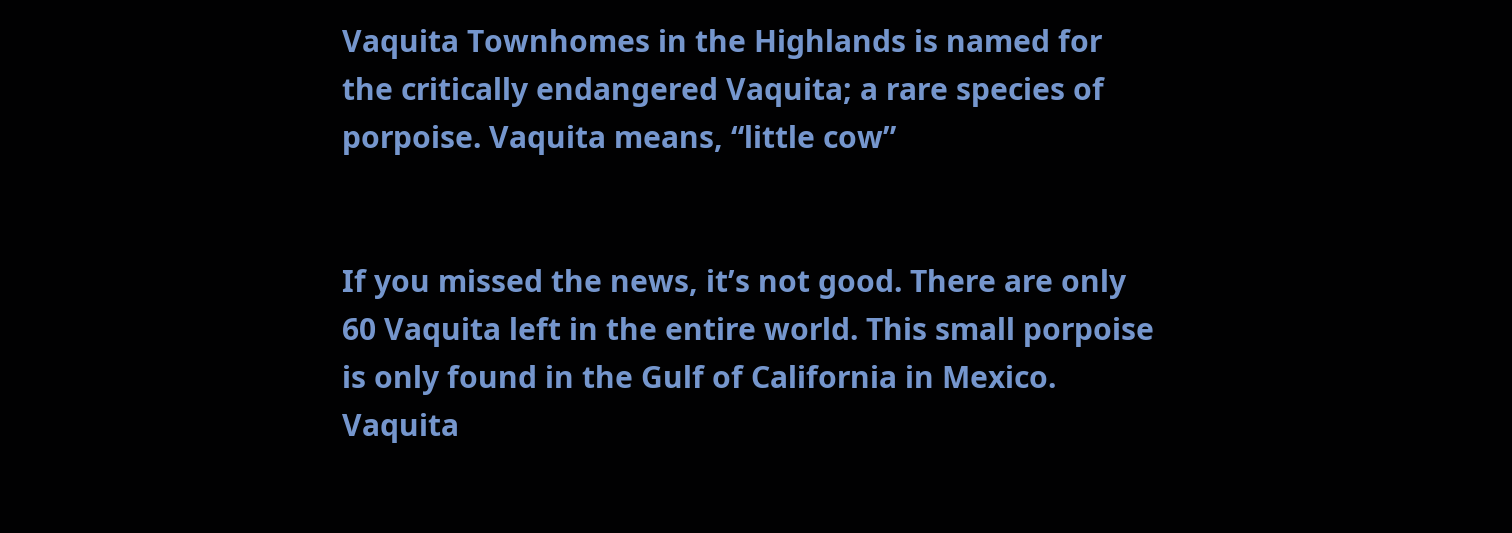Vaquita Townhomes in the Highlands is named for the critically endangered Vaquita; a rare species of porpoise. Vaquita means, “little cow”


If you missed the news, it’s not good. There are only 60 Vaquita left in the entire world. This small porpoise is only found in the Gulf of California in Mexico. Vaquita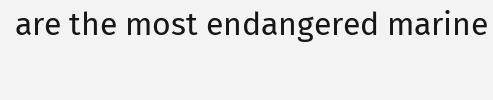are the most endangered marine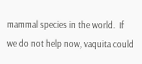mammal species in the world.  If we do not help now, vaquita could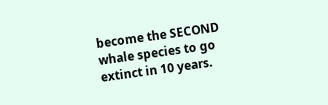become the SECOND whale species to go extinct in 10 years.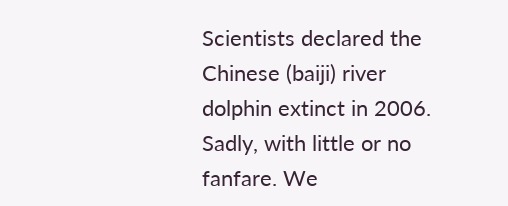Scientists declared the Chinese (baiji) river dolphin extinct in 2006. Sadly, with little or no fanfare. We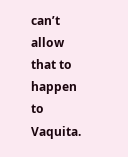can’t allow that to happen to Vaquita.